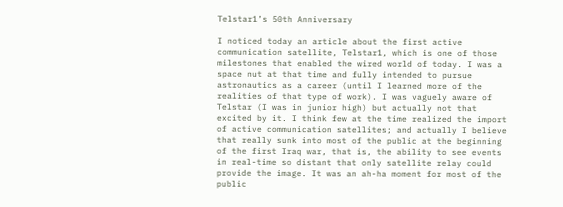Telstar1’s 50th Anniversary

I noticed today an article about the first active communication satellite, Telstar1, which is one of those milestones that enabled the wired world of today. I was a space nut at that time and fully intended to pursue astronautics as a career (until I learned more of the realities of that type of work). I was vaguely aware of Telstar (I was in junior high) but actually not that excited by it. I think few at the time realized the import of active communication satellites; and actually I believe that really sunk into most of the public at the beginning of the first Iraq war, that is, the ability to see events in real-time so distant that only satellite relay could provide the image. It was an ah-ha moment for most of the public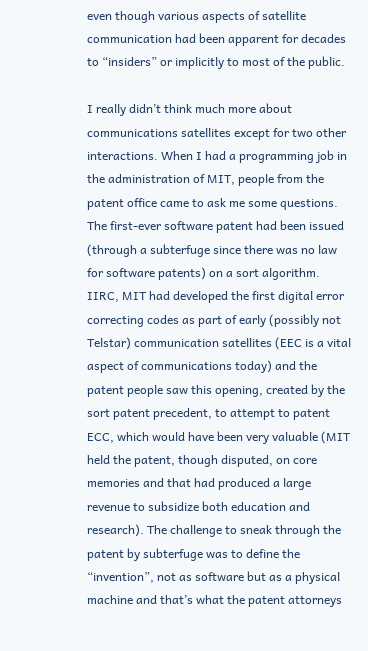even though various aspects of satellite communication had been apparent for decades to “insiders” or implicitly to most of the public.

I really didn’t think much more about communications satellites except for two other interactions. When I had a programming job in the administration of MIT, people from the patent office came to ask me some questions. The first-ever software patent had been issued (through a subterfuge since there was no law for software patents) on a sort algorithm. IIRC, MIT had developed the first digital error correcting codes as part of early (possibly not Telstar) communication satellites (EEC is a vital aspect of communications today) and the patent people saw this opening, created by the sort patent precedent, to attempt to patent ECC, which would have been very valuable (MIT held the patent, though disputed, on core memories and that had produced a large revenue to subsidize both education and research). The challenge to sneak through the patent by subterfuge was to define the “invention”, not as software but as a physical machine and that’s what the patent attorneys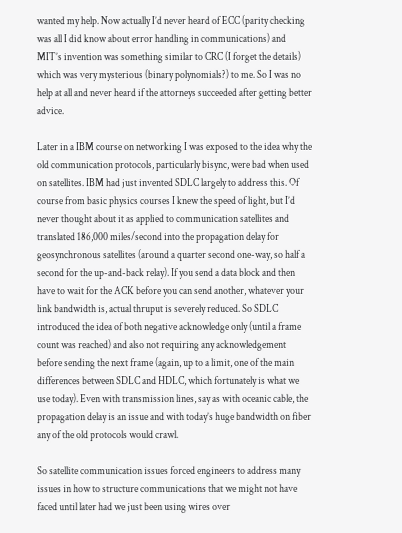wanted my help. Now actually I’d never heard of ECC (parity checking was all I did know about error handling in communications) and MIT’s invention was something similar to CRC (I forget the details) which was very mysterious (binary polynomials?) to me. So I was no help at all and never heard if the attorneys succeeded after getting better advice.

Later in a IBM course on networking I was exposed to the idea why the old communication protocols, particularly bisync, were bad when used on satellites. IBM had just invented SDLC largely to address this. Of course from basic physics courses I knew the speed of light, but I’d never thought about it as applied to communication satellites and translated 186,000 miles/second into the propagation delay for geosynchronous satellites (around a quarter second one-way, so half a second for the up-and-back relay). If you send a data block and then have to wait for the ACK before you can send another, whatever your link bandwidth is, actual thruput is severely reduced. So SDLC introduced the idea of both negative acknowledge only (until a frame count was reached) and also not requiring any acknowledgement before sending the next frame (again, up to a limit, one of the main differences between SDLC and HDLC, which fortunately is what we use today). Even with transmission lines, say as with oceanic cable, the propagation delay is an issue and with today’s huge bandwidth on fiber any of the old protocols would crawl.

So satellite communication issues forced engineers to address many issues in how to structure communications that we might not have faced until later had we just been using wires over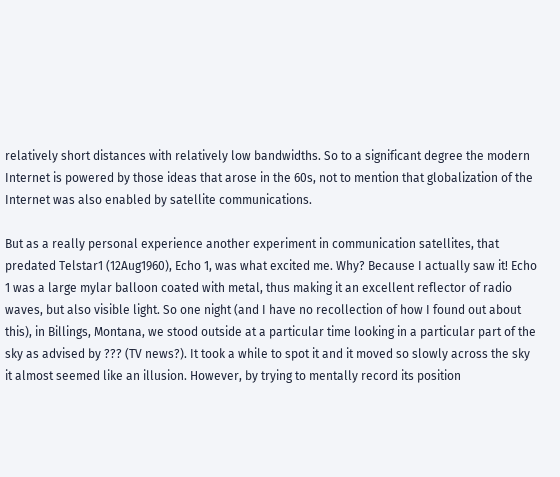relatively short distances with relatively low bandwidths. So to a significant degree the modern Internet is powered by those ideas that arose in the 60s, not to mention that globalization of the Internet was also enabled by satellite communications.

But as a really personal experience another experiment in communication satellites, that predated Telstar1 (12Aug1960), Echo 1, was what excited me. Why? Because I actually saw it! Echo 1 was a large mylar balloon coated with metal, thus making it an excellent reflector of radio waves, but also visible light. So one night (and I have no recollection of how I found out about this), in Billings, Montana, we stood outside at a particular time looking in a particular part of the sky as advised by ??? (TV news?). It took a while to spot it and it moved so slowly across the sky it almost seemed like an illusion. However, by trying to mentally record its position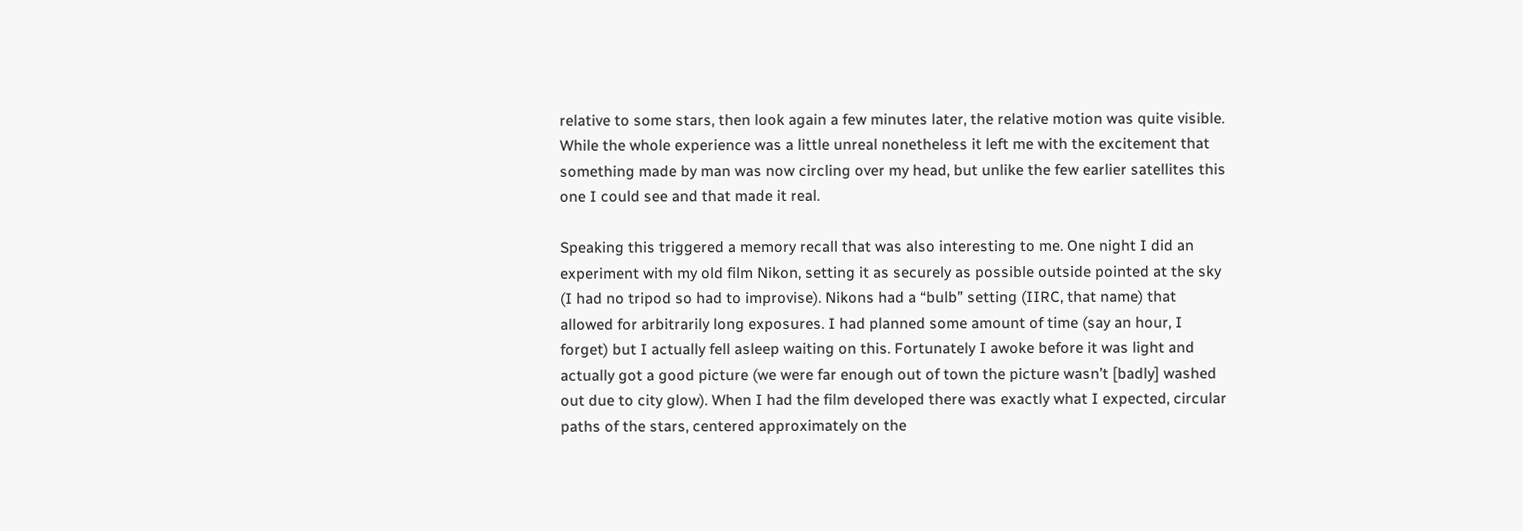relative to some stars, then look again a few minutes later, the relative motion was quite visible. While the whole experience was a little unreal nonetheless it left me with the excitement that something made by man was now circling over my head, but unlike the few earlier satellites this one I could see and that made it real.

Speaking this triggered a memory recall that was also interesting to me. One night I did an experiment with my old film Nikon, setting it as securely as possible outside pointed at the sky (I had no tripod so had to improvise). Nikons had a “bulb” setting (IIRC, that name) that allowed for arbitrarily long exposures. I had planned some amount of time (say an hour, I forget) but I actually fell asleep waiting on this. Fortunately I awoke before it was light and actually got a good picture (we were far enough out of town the picture wasn’t [badly] washed out due to city glow). When I had the film developed there was exactly what I expected, circular paths of the stars, centered approximately on the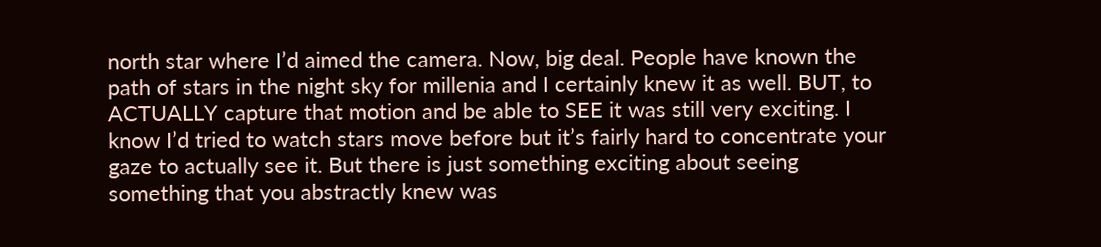north star where I’d aimed the camera. Now, big deal. People have known the path of stars in the night sky for millenia and I certainly knew it as well. BUT, to ACTUALLY capture that motion and be able to SEE it was still very exciting. I know I’d tried to watch stars move before but it’s fairly hard to concentrate your gaze to actually see it. But there is just something exciting about seeing something that you abstractly knew was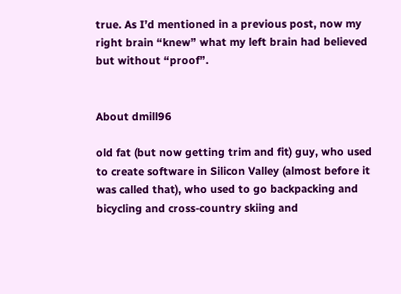true. As I’d mentioned in a previous post, now my right brain “knew” what my left brain had believed but without “proof”.


About dmill96

old fat (but now getting trim and fit) guy, who used to create software in Silicon Valley (almost before it was called that), who used to go backpacking and bicycling and cross-country skiing and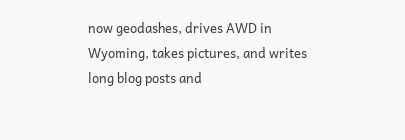now geodashes, drives AWD in Wyoming, takes pictures, and writes long blog posts and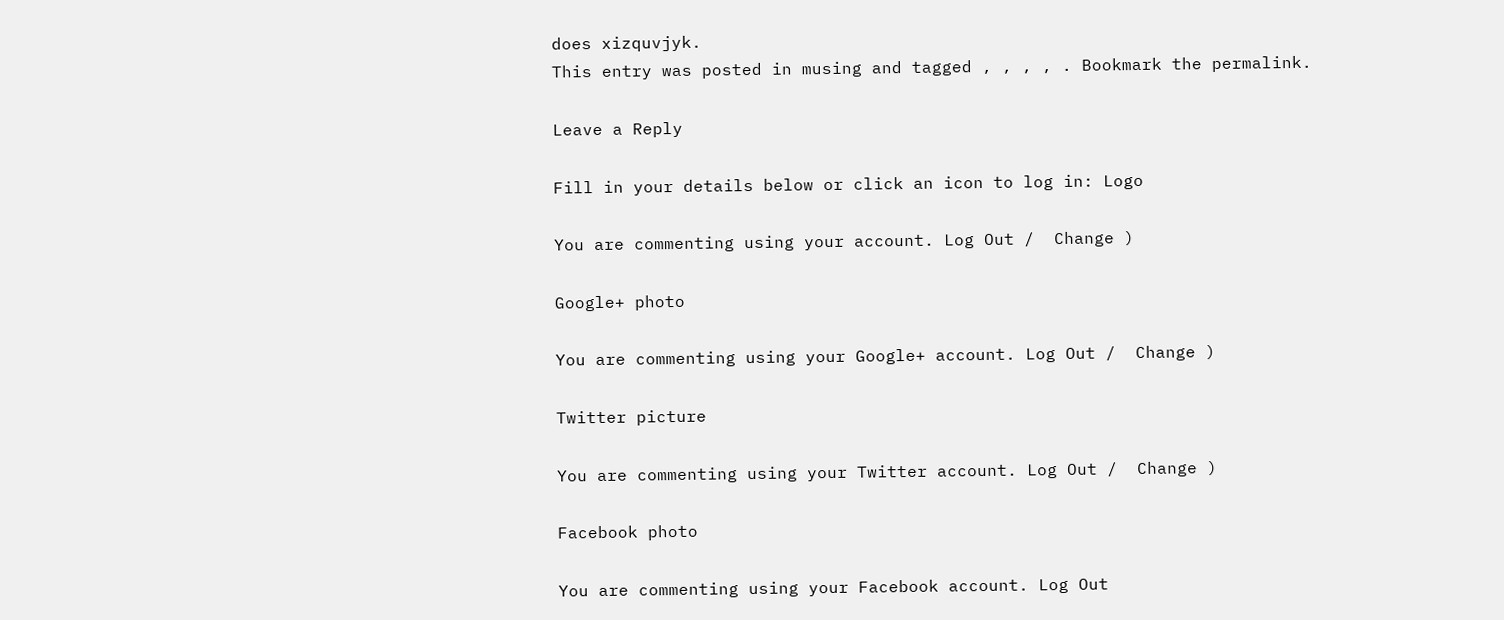does xizquvjyk.
This entry was posted in musing and tagged , , , , . Bookmark the permalink.

Leave a Reply

Fill in your details below or click an icon to log in: Logo

You are commenting using your account. Log Out /  Change )

Google+ photo

You are commenting using your Google+ account. Log Out /  Change )

Twitter picture

You are commenting using your Twitter account. Log Out /  Change )

Facebook photo

You are commenting using your Facebook account. Log Out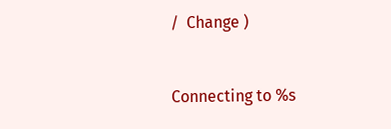/  Change )


Connecting to %s